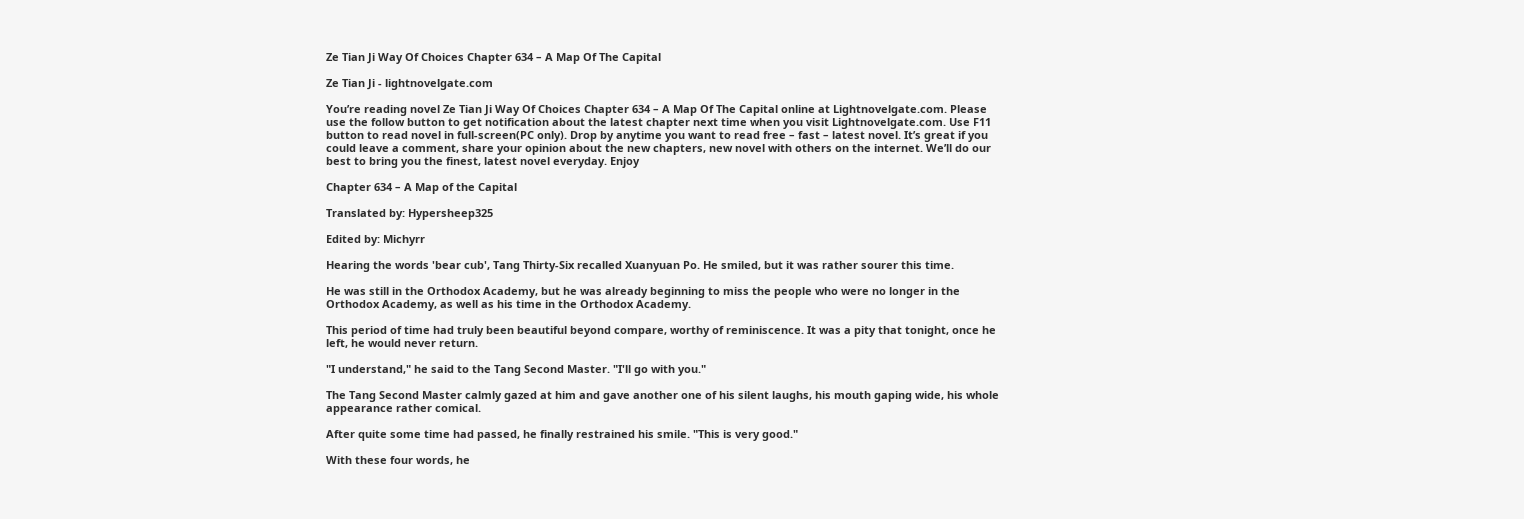Ze Tian Ji Way Of Choices Chapter 634 – A Map Of The Capital

Ze Tian Ji - lightnovelgate.com

You’re reading novel Ze Tian Ji Way Of Choices Chapter 634 – A Map Of The Capital online at Lightnovelgate.com. Please use the follow button to get notification about the latest chapter next time when you visit Lightnovelgate.com. Use F11 button to read novel in full-screen(PC only). Drop by anytime you want to read free – fast – latest novel. It’s great if you could leave a comment, share your opinion about the new chapters, new novel with others on the internet. We’ll do our best to bring you the finest, latest novel everyday. Enjoy

Chapter 634 – A Map of the Capital

Translated by: Hypersheep325

Edited by: Michyrr

Hearing the words 'bear cub', Tang Thirty-Six recalled Xuanyuan Po. He smiled, but it was rather sourer this time.

He was still in the Orthodox Academy, but he was already beginning to miss the people who were no longer in the Orthodox Academy, as well as his time in the Orthodox Academy.

This period of time had truly been beautiful beyond compare, worthy of reminiscence. It was a pity that tonight, once he left, he would never return.

"I understand," he said to the Tang Second Master. "I'll go with you."

The Tang Second Master calmly gazed at him and gave another one of his silent laughs, his mouth gaping wide, his whole appearance rather comical.

After quite some time had passed, he finally restrained his smile. "This is very good."

With these four words, he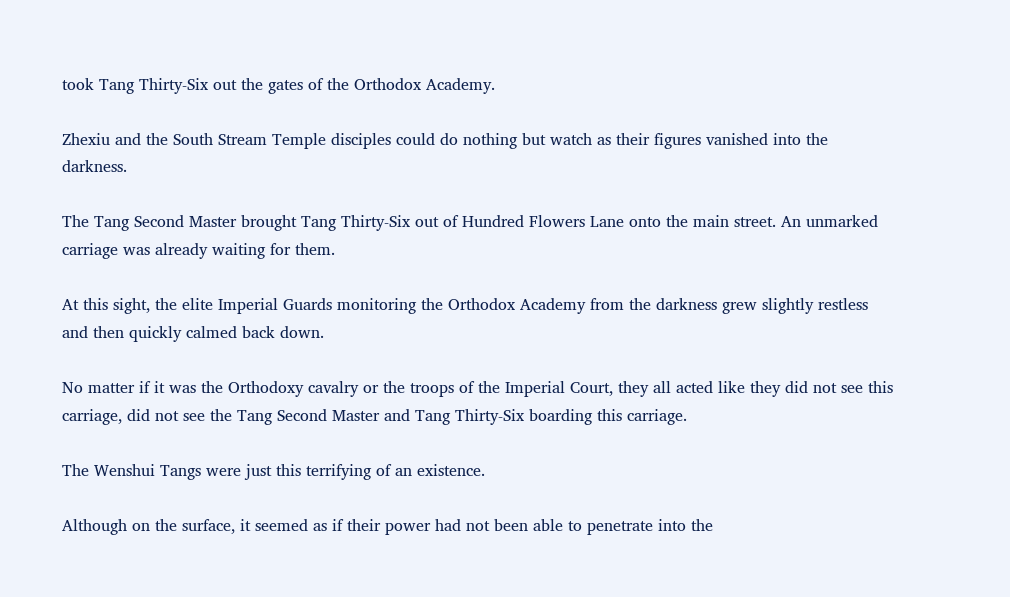took Tang Thirty-Six out the gates of the Orthodox Academy.

Zhexiu and the South Stream Temple disciples could do nothing but watch as their figures vanished into the darkness.

The Tang Second Master brought Tang Thirty-Six out of Hundred Flowers Lane onto the main street. An unmarked carriage was already waiting for them.

At this sight, the elite Imperial Guards monitoring the Orthodox Academy from the darkness grew slightly restless and then quickly calmed back down.

No matter if it was the Orthodoxy cavalry or the troops of the Imperial Court, they all acted like they did not see this carriage, did not see the Tang Second Master and Tang Thirty-Six boarding this carriage.

The Wenshui Tangs were just this terrifying of an existence.

Although on the surface, it seemed as if their power had not been able to penetrate into the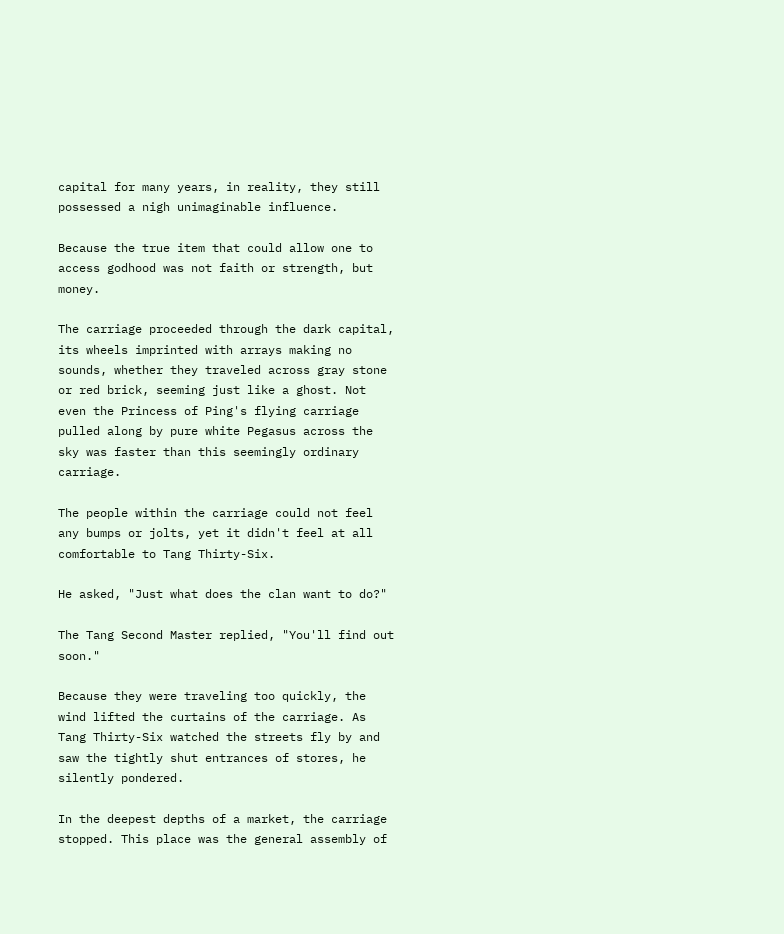capital for many years, in reality, they still possessed a nigh unimaginable influence.

Because the true item that could allow one to access godhood was not faith or strength, but money.

The carriage proceeded through the dark capital, its wheels imprinted with arrays making no sounds, whether they traveled across gray stone or red brick, seeming just like a ghost. Not even the Princess of Ping's flying carriage pulled along by pure white Pegasus across the sky was faster than this seemingly ordinary carriage.

The people within the carriage could not feel any bumps or jolts, yet it didn't feel at all comfortable to Tang Thirty-Six.

He asked, "Just what does the clan want to do?"

The Tang Second Master replied, "You'll find out soon."

Because they were traveling too quickly, the wind lifted the curtains of the carriage. As Tang Thirty-Six watched the streets fly by and saw the tightly shut entrances of stores, he silently pondered.

In the deepest depths of a market, the carriage stopped. This place was the general assembly of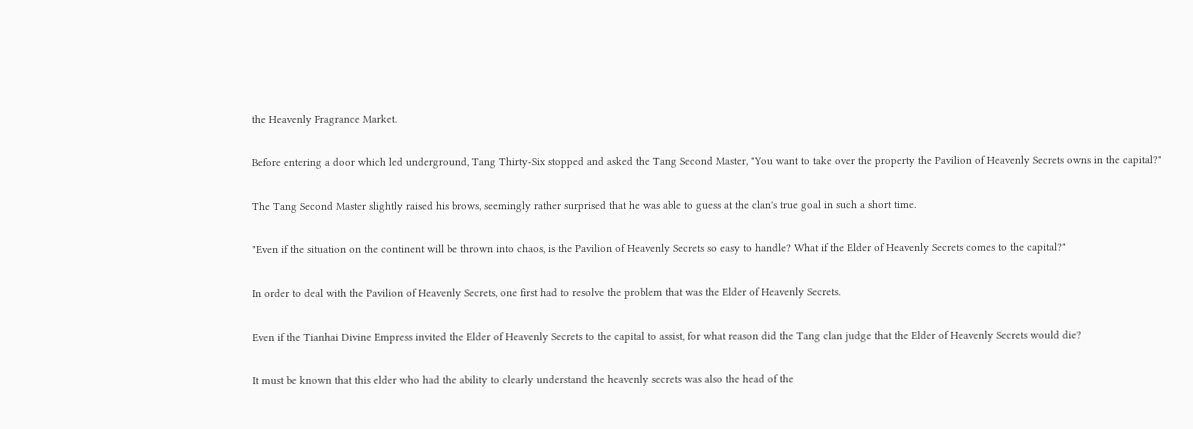the Heavenly Fragrance Market.

Before entering a door which led underground, Tang Thirty-Six stopped and asked the Tang Second Master, "You want to take over the property the Pavilion of Heavenly Secrets owns in the capital?"

The Tang Second Master slightly raised his brows, seemingly rather surprised that he was able to guess at the clan's true goal in such a short time.

"Even if the situation on the continent will be thrown into chaos, is the Pavilion of Heavenly Secrets so easy to handle? What if the Elder of Heavenly Secrets comes to the capital?"

In order to deal with the Pavilion of Heavenly Secrets, one first had to resolve the problem that was the Elder of Heavenly Secrets.

Even if the Tianhai Divine Empress invited the Elder of Heavenly Secrets to the capital to assist, for what reason did the Tang clan judge that the Elder of Heavenly Secrets would die?

It must be known that this elder who had the ability to clearly understand the heavenly secrets was also the head of the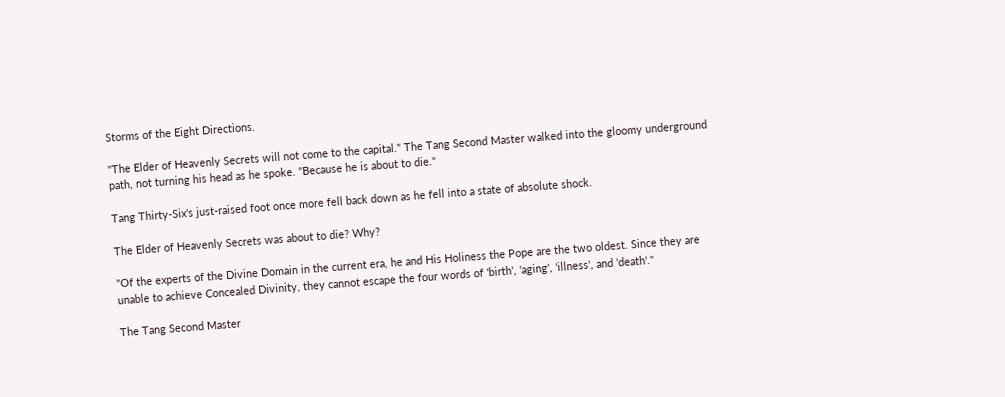Storms of the Eight Directions.

"The Elder of Heavenly Secrets will not come to the capital." The Tang Second Master walked into the gloomy underground path, not turning his head as he spoke. "Because he is about to die."

Tang Thirty-Six's just-raised foot once more fell back down as he fell into a state of absolute shock.

The Elder of Heavenly Secrets was about to die? Why?

"Of the experts of the Divine Domain in the current era, he and His Holiness the Pope are the two oldest. Since they are unable to achieve Concealed Divinity, they cannot escape the four words of 'birth', 'aging', 'illness', and 'death'."

The Tang Second Master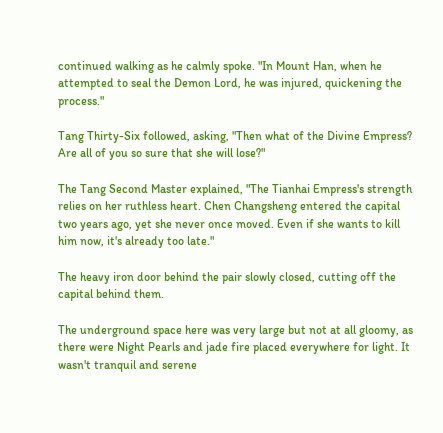continued walking as he calmly spoke. "In Mount Han, when he attempted to seal the Demon Lord, he was injured, quickening the process."

Tang Thirty-Six followed, asking, "Then what of the Divine Empress? Are all of you so sure that she will lose?"

The Tang Second Master explained, "The Tianhai Empress's strength relies on her ruthless heart. Chen Changsheng entered the capital two years ago, yet she never once moved. Even if she wants to kill him now, it's already too late."

The heavy iron door behind the pair slowly closed, cutting off the capital behind them.

The underground space here was very large but not at all gloomy, as there were Night Pearls and jade fire placed everywhere for light. It wasn't tranquil and serene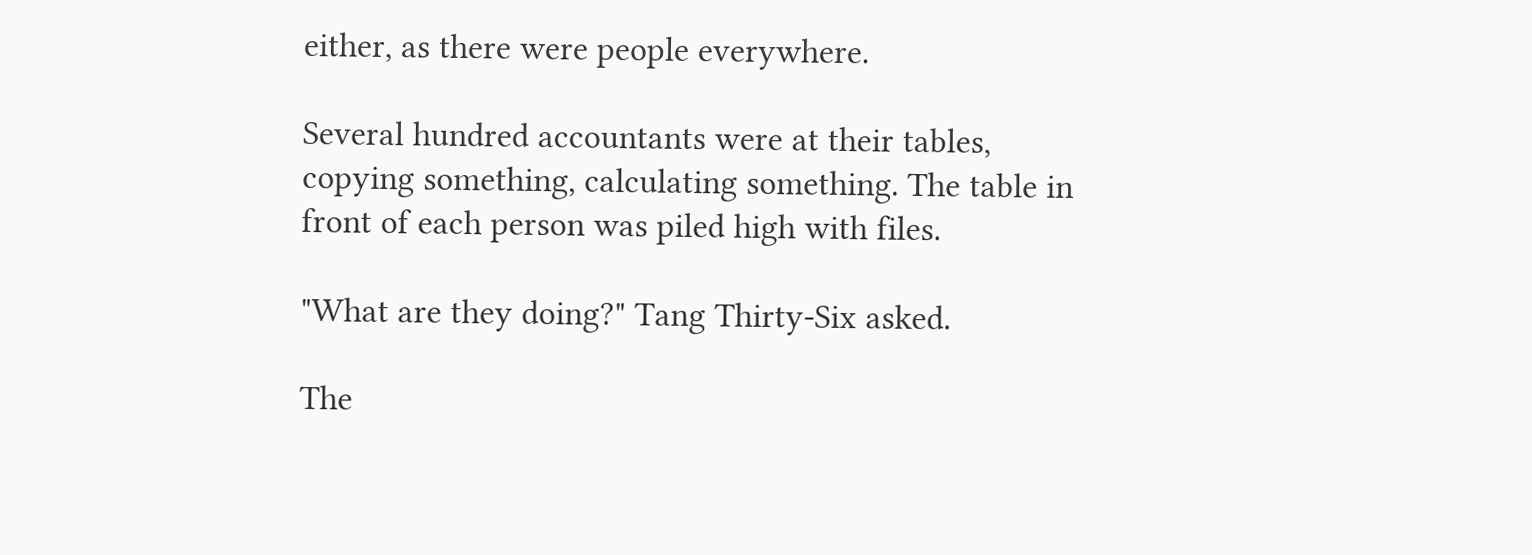either, as there were people everywhere.

Several hundred accountants were at their tables, copying something, calculating something. The table in front of each person was piled high with files.

"What are they doing?" Tang Thirty-Six asked.

The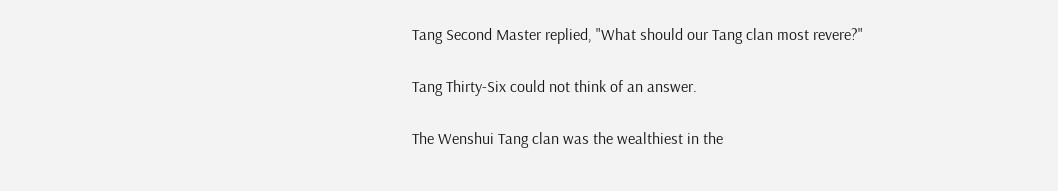Tang Second Master replied, "What should our Tang clan most revere?"

Tang Thirty-Six could not think of an answer.

The Wenshui Tang clan was the wealthiest in the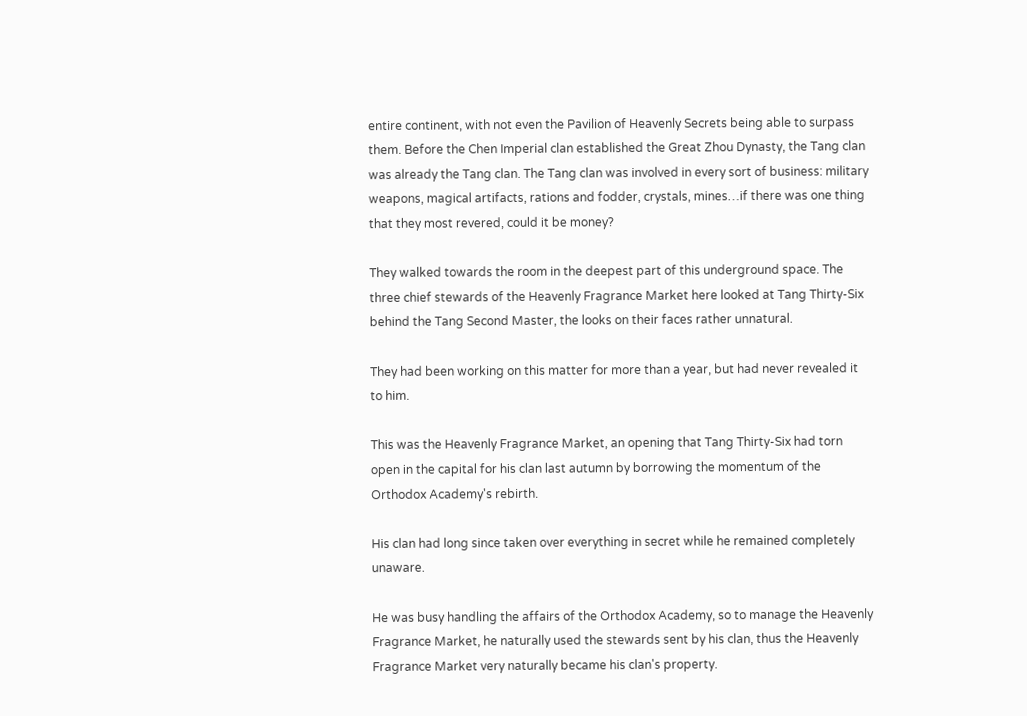entire continent, with not even the Pavilion of Heavenly Secrets being able to surpass them. Before the Chen Imperial clan established the Great Zhou Dynasty, the Tang clan was already the Tang clan. The Tang clan was involved in every sort of business: military weapons, magical artifacts, rations and fodder, crystals, mines…if there was one thing that they most revered, could it be money?

They walked towards the room in the deepest part of this underground space. The three chief stewards of the Heavenly Fragrance Market here looked at Tang Thirty-Six behind the Tang Second Master, the looks on their faces rather unnatural.

They had been working on this matter for more than a year, but had never revealed it to him.

This was the Heavenly Fragrance Market, an opening that Tang Thirty-Six had torn open in the capital for his clan last autumn by borrowing the momentum of the Orthodox Academy's rebirth.

His clan had long since taken over everything in secret while he remained completely unaware.

He was busy handling the affairs of the Orthodox Academy, so to manage the Heavenly Fragrance Market, he naturally used the stewards sent by his clan, thus the Heavenly Fragrance Market very naturally became his clan's property.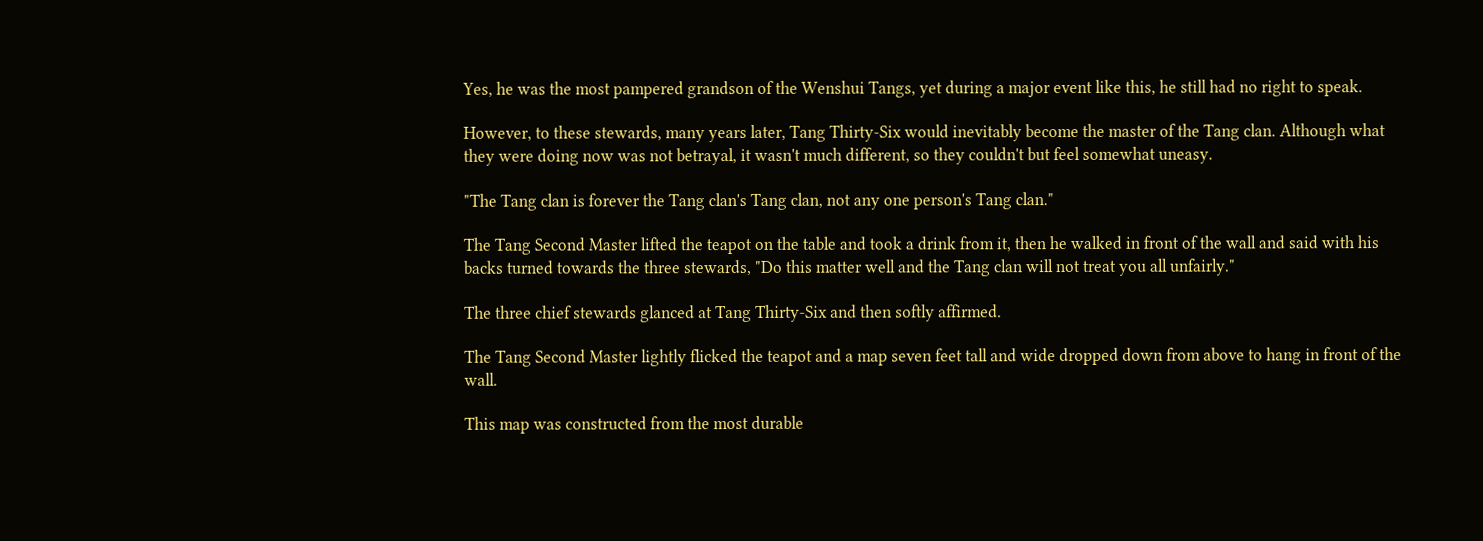Yes, he was the most pampered grandson of the Wenshui Tangs, yet during a major event like this, he still had no right to speak.

However, to these stewards, many years later, Tang Thirty-Six would inevitably become the master of the Tang clan. Although what they were doing now was not betrayal, it wasn't much different, so they couldn't but feel somewhat uneasy.

"The Tang clan is forever the Tang clan's Tang clan, not any one person's Tang clan."

The Tang Second Master lifted the teapot on the table and took a drink from it, then he walked in front of the wall and said with his backs turned towards the three stewards, "Do this matter well and the Tang clan will not treat you all unfairly."

The three chief stewards glanced at Tang Thirty-Six and then softly affirmed.

The Tang Second Master lightly flicked the teapot and a map seven feet tall and wide dropped down from above to hang in front of the wall.

This map was constructed from the most durable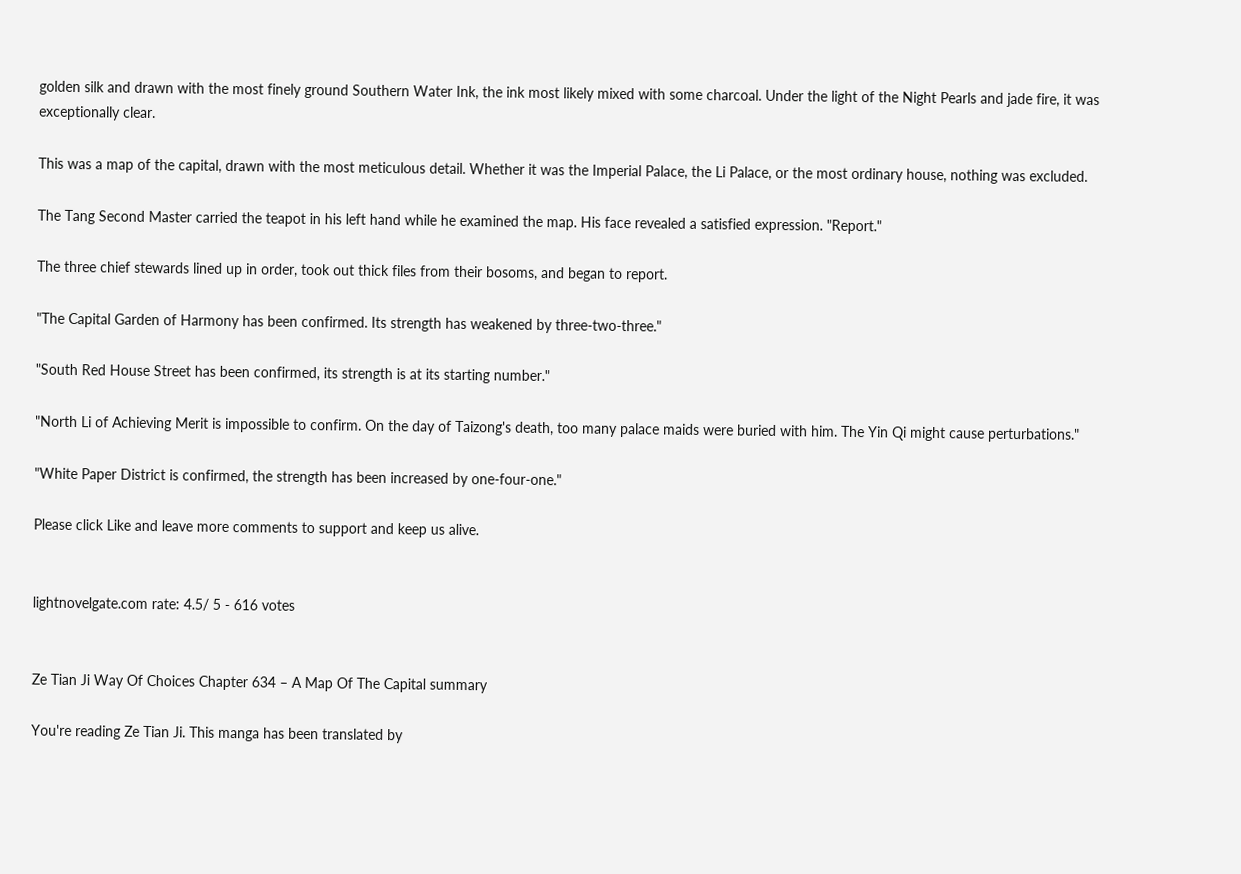golden silk and drawn with the most finely ground Southern Water Ink, the ink most likely mixed with some charcoal. Under the light of the Night Pearls and jade fire, it was exceptionally clear.

This was a map of the capital, drawn with the most meticulous detail. Whether it was the Imperial Palace, the Li Palace, or the most ordinary house, nothing was excluded.

The Tang Second Master carried the teapot in his left hand while he examined the map. His face revealed a satisfied expression. "Report."

The three chief stewards lined up in order, took out thick files from their bosoms, and began to report.

"The Capital Garden of Harmony has been confirmed. Its strength has weakened by three-two-three."

"South Red House Street has been confirmed, its strength is at its starting number."

"North Li of Achieving Merit is impossible to confirm. On the day of Taizong's death, too many palace maids were buried with him. The Yin Qi might cause perturbations."

"White Paper District is confirmed, the strength has been increased by one-four-one."

Please click Like and leave more comments to support and keep us alive.


lightnovelgate.com rate: 4.5/ 5 - 616 votes


Ze Tian Ji Way Of Choices Chapter 634 – A Map Of The Capital summary

You're reading Ze Tian Ji. This manga has been translated by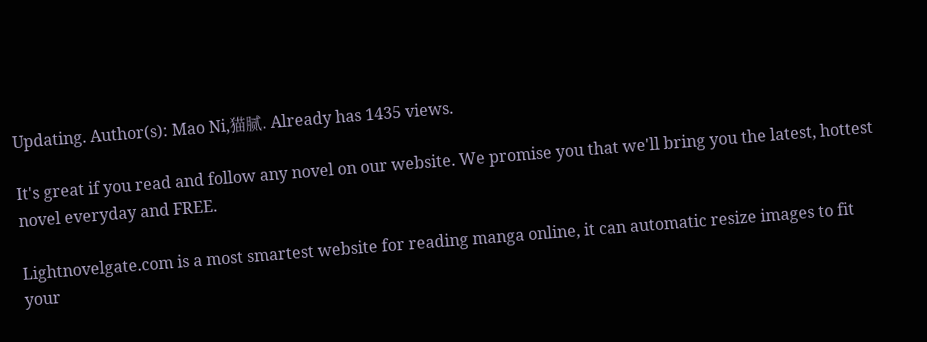Updating. Author(s): Mao Ni,猫腻. Already has 1435 views.

It's great if you read and follow any novel on our website. We promise you that we'll bring you the latest, hottest novel everyday and FREE.

Lightnovelgate.com is a most smartest website for reading manga online, it can automatic resize images to fit your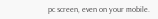pc screen, even on your mobile.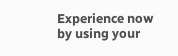Experience now by using your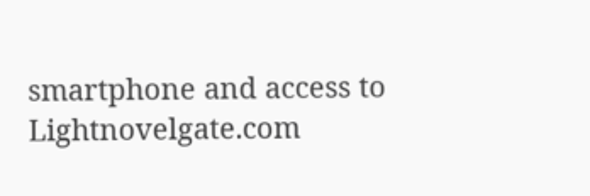smartphone and access to Lightnovelgate.com